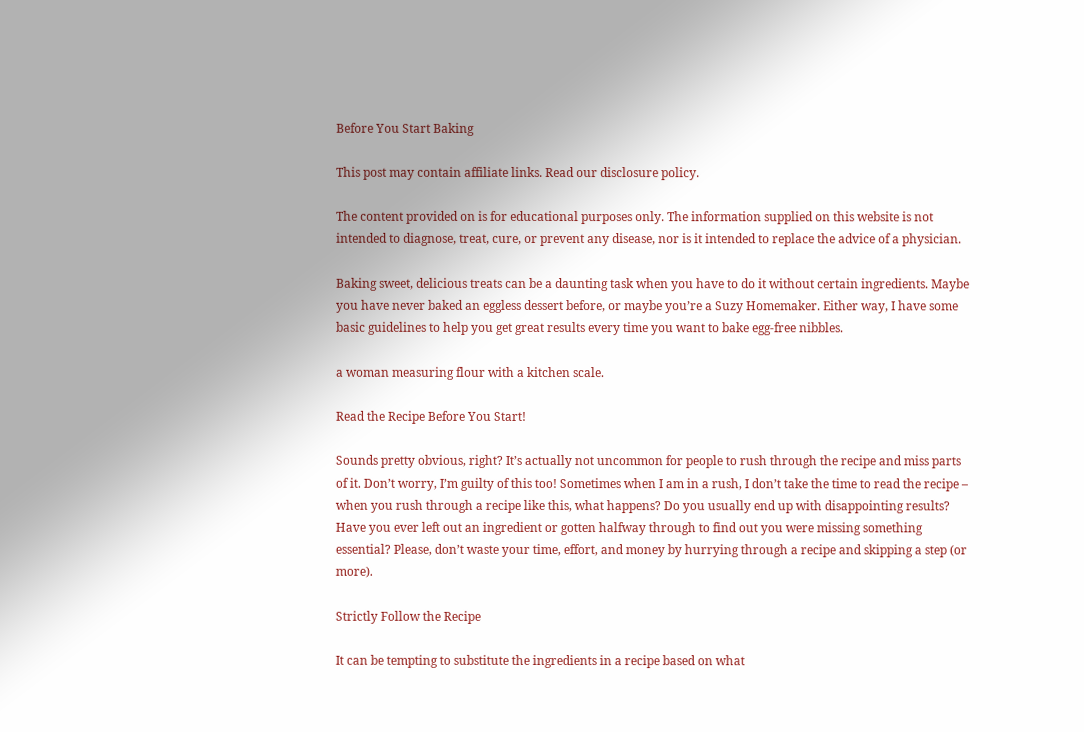Before You Start Baking

This post may contain affiliate links. Read our disclosure policy.

The content provided on is for educational purposes only. The information supplied on this website is not intended to diagnose, treat, cure, or prevent any disease, nor is it intended to replace the advice of a physician.

Baking sweet, delicious treats can be a daunting task when you have to do it without certain ingredients. Maybe you have never baked an eggless dessert before, or maybe you’re a Suzy Homemaker. Either way, I have some basic guidelines to help you get great results every time you want to bake egg-free nibbles.

a woman measuring flour with a kitchen scale.

Read the Recipe Before You Start!

Sounds pretty obvious, right? It’s actually not uncommon for people to rush through the recipe and miss parts of it. Don’t worry, I’m guilty of this too! Sometimes when I am in a rush, I don’t take the time to read the recipe – when you rush through a recipe like this, what happens? Do you usually end up with disappointing results? Have you ever left out an ingredient or gotten halfway through to find out you were missing something essential? Please, don’t waste your time, effort, and money by hurrying through a recipe and skipping a step (or more).

Strictly Follow the Recipe

It can be tempting to substitute the ingredients in a recipe based on what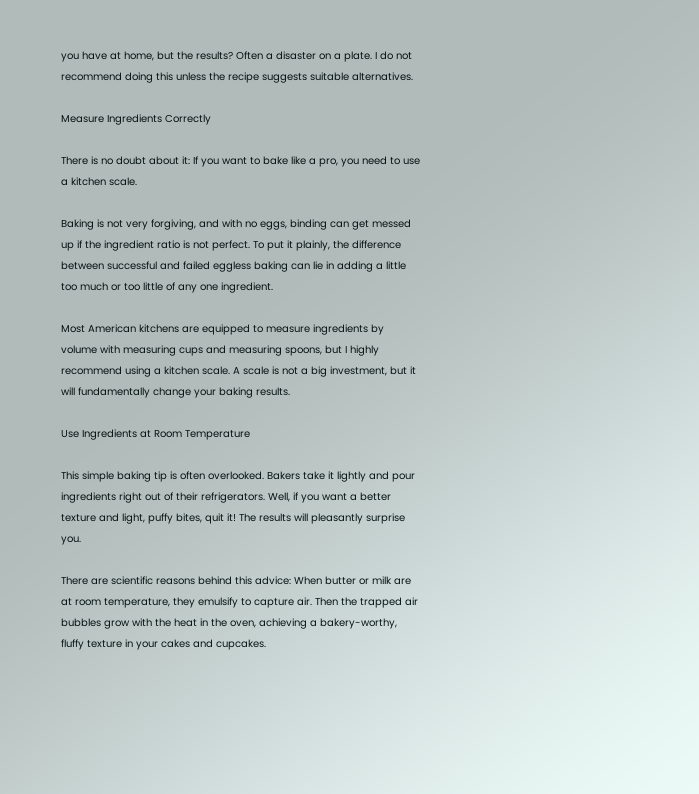you have at home, but the results? Often a disaster on a plate. I do not recommend doing this unless the recipe suggests suitable alternatives.

Measure Ingredients Correctly

There is no doubt about it: If you want to bake like a pro, you need to use a kitchen scale.

Baking is not very forgiving, and with no eggs, binding can get messed up if the ingredient ratio is not perfect. To put it plainly, the difference between successful and failed eggless baking can lie in adding a little too much or too little of any one ingredient.

Most American kitchens are equipped to measure ingredients by volume with measuring cups and measuring spoons, but I highly recommend using a kitchen scale. A scale is not a big investment, but it will fundamentally change your baking results.

Use Ingredients at Room Temperature

This simple baking tip is often overlooked. Bakers take it lightly and pour ingredients right out of their refrigerators. Well, if you want a better texture and light, puffy bites, quit it! The results will pleasantly surprise you.

There are scientific reasons behind this advice: When butter or milk are at room temperature, they emulsify to capture air. Then the trapped air bubbles grow with the heat in the oven, achieving a bakery-worthy, fluffy texture in your cakes and cupcakes.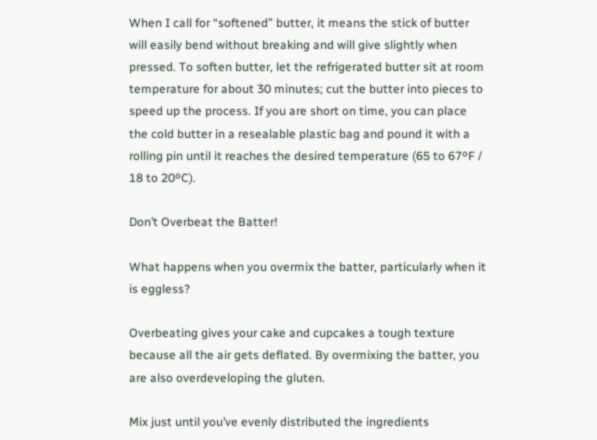When I call for “softened” butter, it means the stick of butter will easily bend without breaking and will give slightly when pressed. To soften butter, let the refrigerated butter sit at room temperature for about 30 minutes; cut the butter into pieces to speed up the process. If you are short on time, you can place the cold butter in a resealable plastic bag and pound it with a rolling pin until it reaches the desired temperature (65 to 67ºF / 18 to 20ºC).

Don’t Overbeat the Batter!

What happens when you overmix the batter, particularly when it is eggless?

Overbeating gives your cake and cupcakes a tough texture because all the air gets deflated. By overmixing the batter, you are also overdeveloping the gluten.

Mix just until you’ve evenly distributed the ingredients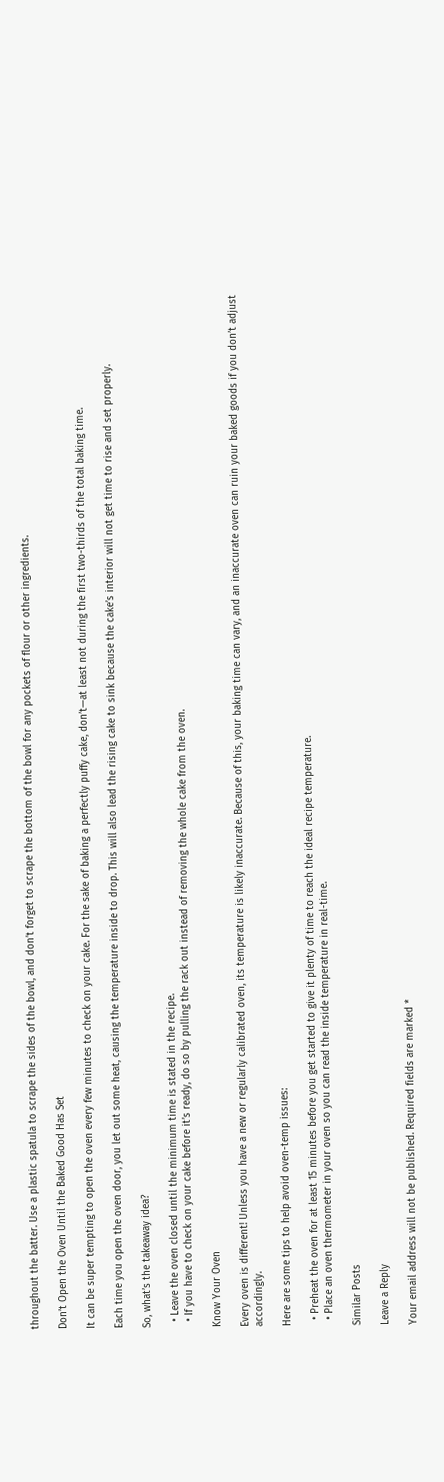throughout the batter. Use a plastic spatula to scrape the sides of the bowl, and don’t forget to scrape the bottom of the bowl for any pockets of flour or other ingredients.

Don’t Open the Oven Until the Baked Good Has Set

It can be super tempting to open the oven every few minutes to check on your cake. For the sake of baking a perfectly puffy cake, don’t—at least not during the first two-thirds of the total baking time.

Each time you open the oven door, you let out some heat, causing the temperature inside to drop. This will also lead the rising cake to sink because the cake’s interior will not get time to rise and set properly.

So, what’s the takeaway idea?

  • Leave the oven closed until the minimum time is stated in the recipe.
  • If you have to check on your cake before it’s ready, do so by pulling the rack out instead of removing the whole cake from the oven.

Know Your Oven

Every oven is different! Unless you have a new or regularly calibrated oven, its temperature is likely inaccurate. Because of this, your baking time can vary, and an inaccurate oven can ruin your baked goods if you don’t adjust accordingly.

Here are some tips to help avoid oven-temp issues:

  • Preheat the oven for at least 15 minutes before you get started to give it plenty of time to reach the ideal recipe temperature.
  • Place an oven thermometer in your oven so you can read the inside temperature in real-time.

Similar Posts

Leave a Reply

Your email address will not be published. Required fields are marked *